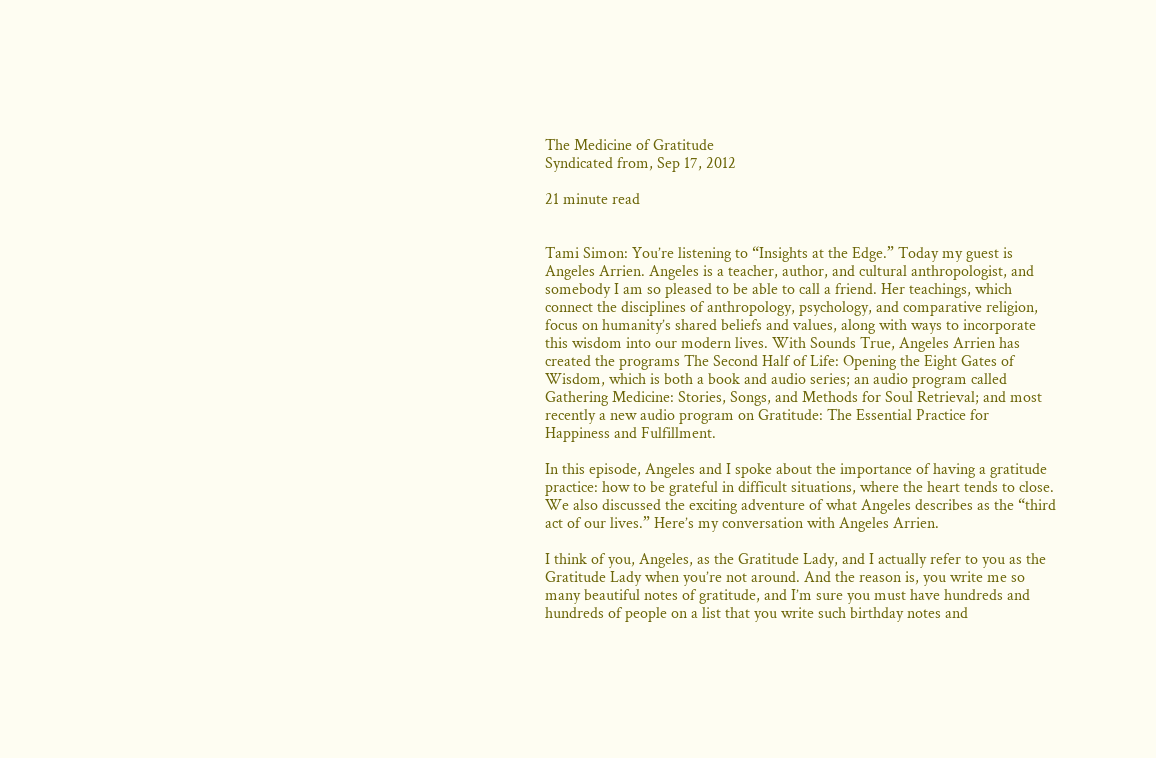The Medicine of Gratitude
Syndicated from, Sep 17, 2012

21 minute read


Tami Simon: You’re listening to “Insights at the Edge.” Today my guest is Angeles Arrien. Angeles is a teacher, author, and cultural anthropologist, and somebody I am so pleased to be able to call a friend. Her teachings, which connect the disciplines of anthropology, psychology, and comparative religion, focus on humanity’s shared beliefs and values, along with ways to incorporate this wisdom into our modern lives. With Sounds True, Angeles Arrien has created the programs The Second Half of Life: Opening the Eight Gates of Wisdom, which is both a book and audio series; an audio program called Gathering Medicine: Stories, Songs, and Methods for Soul Retrieval; and most recently a new audio program on Gratitude: The Essential Practice for Happiness and Fulfillment.

In this episode, Angeles and I spoke about the importance of having a gratitude practice: how to be grateful in difficult situations, where the heart tends to close. We also discussed the exciting adventure of what Angeles describes as the “third act of our lives.” Here’s my conversation with Angeles Arrien.

I think of you, Angeles, as the Gratitude Lady, and I actually refer to you as the Gratitude Lady when you’re not around. And the reason is, you write me so many beautiful notes of gratitude, and I’m sure you must have hundreds and hundreds of people on a list that you write such birthday notes and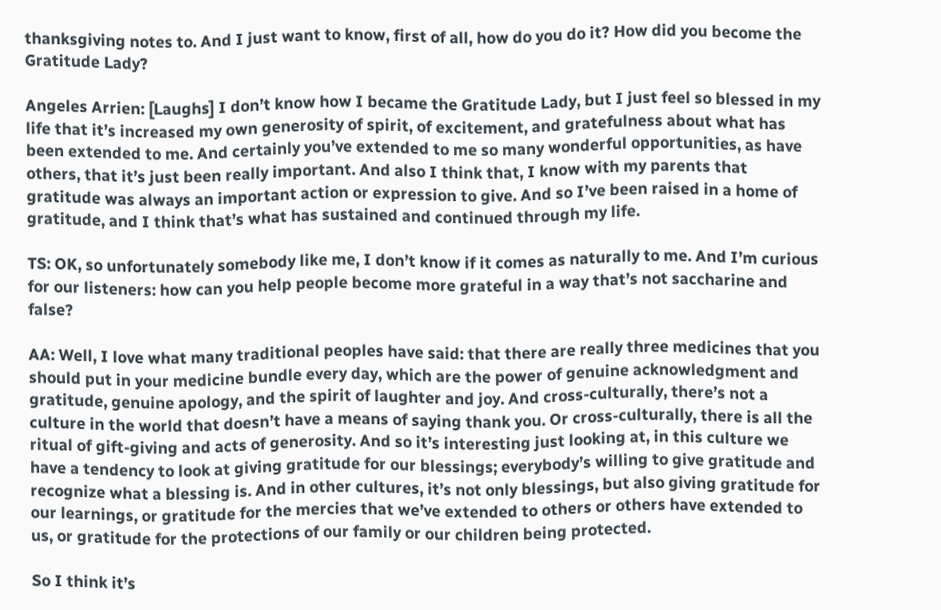thanksgiving notes to. And I just want to know, first of all, how do you do it? How did you become the Gratitude Lady?

Angeles Arrien: [Laughs] I don’t know how I became the Gratitude Lady, but I just feel so blessed in my life that it’s increased my own generosity of spirit, of excitement, and gratefulness about what has been extended to me. And certainly you’ve extended to me so many wonderful opportunities, as have others, that it’s just been really important. And also I think that, I know with my parents that gratitude was always an important action or expression to give. And so I’ve been raised in a home of gratitude, and I think that’s what has sustained and continued through my life.

TS: OK, so unfortunately somebody like me, I don’t know if it comes as naturally to me. And I’m curious for our listeners: how can you help people become more grateful in a way that’s not saccharine and false?

AA: Well, I love what many traditional peoples have said: that there are really three medicines that you should put in your medicine bundle every day, which are the power of genuine acknowledgment and gratitude, genuine apology, and the spirit of laughter and joy. And cross-culturally, there’s not a culture in the world that doesn’t have a means of saying thank you. Or cross-culturally, there is all the ritual of gift-giving and acts of generosity. And so it’s interesting just looking at, in this culture we have a tendency to look at giving gratitude for our blessings; everybody’s willing to give gratitude and recognize what a blessing is. And in other cultures, it’s not only blessings, but also giving gratitude for our learnings, or gratitude for the mercies that we’ve extended to others or others have extended to us, or gratitude for the protections of our family or our children being protected.

So I think it’s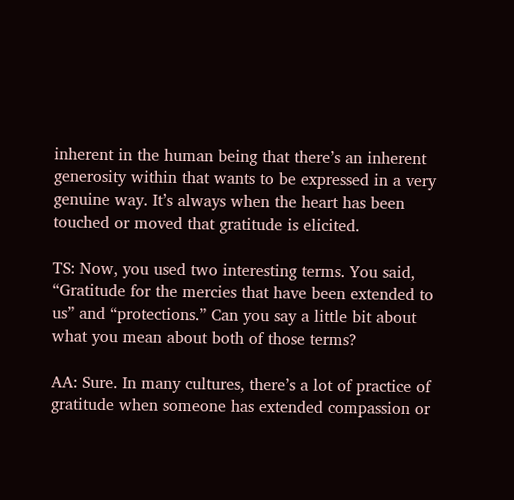inherent in the human being that there’s an inherent generosity within that wants to be expressed in a very genuine way. It’s always when the heart has been touched or moved that gratitude is elicited.

TS: Now, you used two interesting terms. You said, “Gratitude for the mercies that have been extended to us” and “protections.” Can you say a little bit about what you mean about both of those terms?

AA: Sure. In many cultures, there’s a lot of practice of gratitude when someone has extended compassion or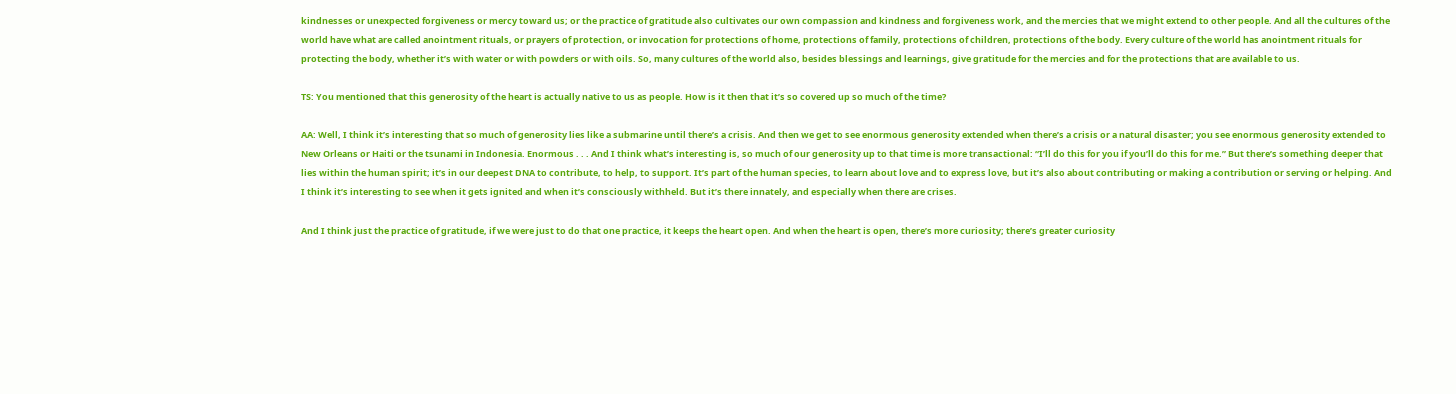kindnesses or unexpected forgiveness or mercy toward us; or the practice of gratitude also cultivates our own compassion and kindness and forgiveness work, and the mercies that we might extend to other people. And all the cultures of the world have what are called anointment rituals, or prayers of protection, or invocation for protections of home, protections of family, protections of children, protections of the body. Every culture of the world has anointment rituals for protecting the body, whether it’s with water or with powders or with oils. So, many cultures of the world also, besides blessings and learnings, give gratitude for the mercies and for the protections that are available to us.

TS: You mentioned that this generosity of the heart is actually native to us as people. How is it then that it’s so covered up so much of the time?

AA: Well, I think it’s interesting that so much of generosity lies like a submarine until there’s a crisis. And then we get to see enormous generosity extended when there’s a crisis or a natural disaster; you see enormous generosity extended to New Orleans or Haiti or the tsunami in Indonesia. Enormous . . . And I think what’s interesting is, so much of our generosity up to that time is more transactional: “I’ll do this for you if you’ll do this for me.” But there’s something deeper that lies within the human spirit; it’s in our deepest DNA to contribute, to help, to support. It’s part of the human species, to learn about love and to express love, but it’s also about contributing or making a contribution or serving or helping. And I think it’s interesting to see when it gets ignited and when it’s consciously withheld. But it’s there innately, and especially when there are crises.

And I think just the practice of gratitude, if we were just to do that one practice, it keeps the heart open. And when the heart is open, there’s more curiosity; there’s greater curiosity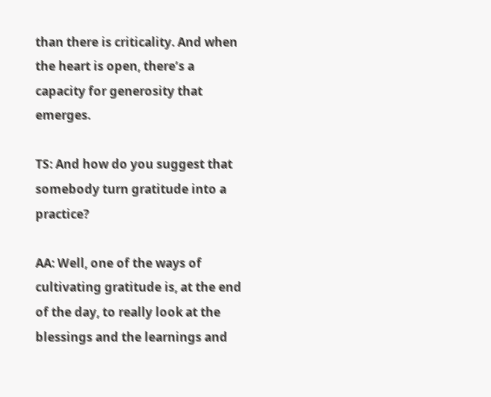than there is criticality. And when the heart is open, there’s a capacity for generosity that emerges.

TS: And how do you suggest that somebody turn gratitude into a practice?

AA: Well, one of the ways of cultivating gratitude is, at the end of the day, to really look at the blessings and the learnings and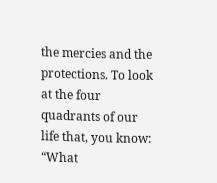the mercies and the protections. To look at the four quadrants of our life that, you know: “What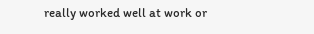really worked well at work or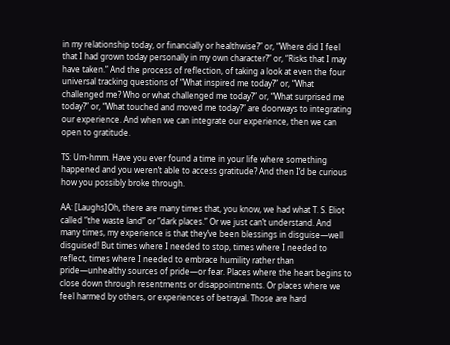in my relationship today, or financially or healthwise?” or, “Where did I feel that I had grown today personally in my own character?” or, “Risks that I may have taken.” And the process of reflection, of taking a look at even the four universal tracking questions of “What inspired me today?” or, “What challenged me? Who or what challenged me today?” or, “What surprised me today?” or, “What touched and moved me today?” are doorways to integrating our experience. And when we can integrate our experience, then we can open to gratitude.

TS: Um-hmm. Have you ever found a time in your life where something happened and you weren’t able to access gratitude? And then I’d be curious how you possibly broke through.

AA: [Laughs]Oh, there are many times that, you know, we had what T. S. Eliot called “the waste land” or “dark places.” Or we just can’t understand. And many times, my experience is that they’ve been blessings in disguise—well disguised! But times where I needed to stop, times where I needed to reflect, times where I needed to embrace humility rather than pride—unhealthy sources of pride—or fear. Places where the heart begins to close down through resentments or disappointments. Or places where we feel harmed by others, or experiences of betrayal. Those are hard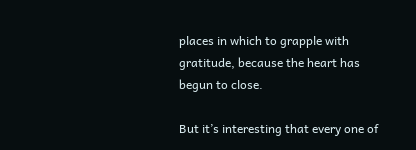places in which to grapple with gratitude, because the heart has begun to close.

But it’s interesting that every one of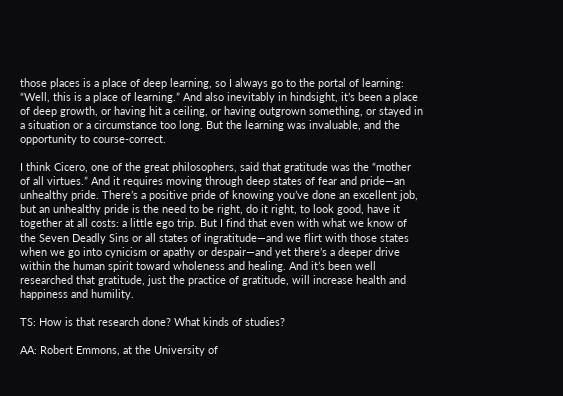those places is a place of deep learning, so I always go to the portal of learning: “Well, this is a place of learning.” And also inevitably in hindsight, it’s been a place of deep growth, or having hit a ceiling, or having outgrown something, or stayed in a situation or a circumstance too long. But the learning was invaluable, and the opportunity to course-correct.

I think Cicero, one of the great philosophers, said that gratitude was the “mother of all virtues.” And it requires moving through deep states of fear and pride—an unhealthy pride. There’s a positive pride of knowing you’ve done an excellent job, but an unhealthy pride is the need to be right, do it right, to look good, have it together at all costs: a little ego trip. But I find that even with what we know of the Seven Deadly Sins or all states of ingratitude—and we flirt with those states when we go into cynicism or apathy or despair—and yet there’s a deeper drive within the human spirit toward wholeness and healing. And it’s been well researched that gratitude, just the practice of gratitude, will increase health and happiness and humility.

TS: How is that research done? What kinds of studies?

AA: Robert Emmons, at the University of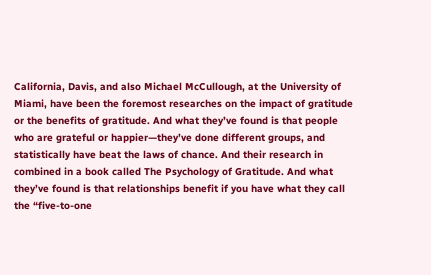California, Davis, and also Michael McCullough, at the University of Miami, have been the foremost researches on the impact of gratitude or the benefits of gratitude. And what they’ve found is that people who are grateful or happier—they’ve done different groups, and statistically have beat the laws of chance. And their research in combined in a book called The Psychology of Gratitude. And what they’ve found is that relationships benefit if you have what they call the “five-to-one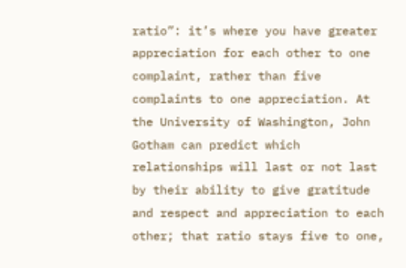ratio”: it’s where you have greater appreciation for each other to one complaint, rather than five complaints to one appreciation. At the University of Washington, John Gotham can predict which relationships will last or not last by their ability to give gratitude and respect and appreciation to each other; that ratio stays five to one,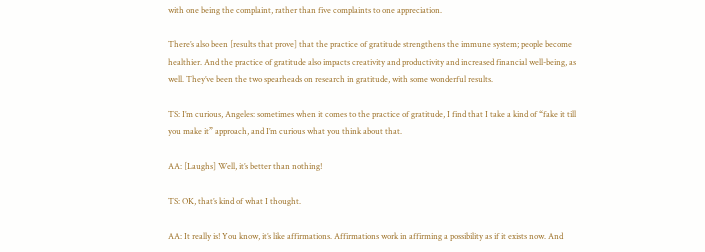with one being the complaint, rather than five complaints to one appreciation.

There’s also been [results that prove] that the practice of gratitude strengthens the immune system; people become healthier. And the practice of gratitude also impacts creativity and productivity and increased financial well-being, as well. They’ve been the two spearheads on research in gratitude, with some wonderful results.

TS: I’m curious, Angeles: sometimes when it comes to the practice of gratitude, I find that I take a kind of “fake it till you make it” approach, and I’m curious what you think about that.

AA: [Laughs] Well, it’s better than nothing!

TS: OK, that’s kind of what I thought.

AA: It really is! You know, it’s like affirmations. Affirmations work in affirming a possibility as if it exists now. And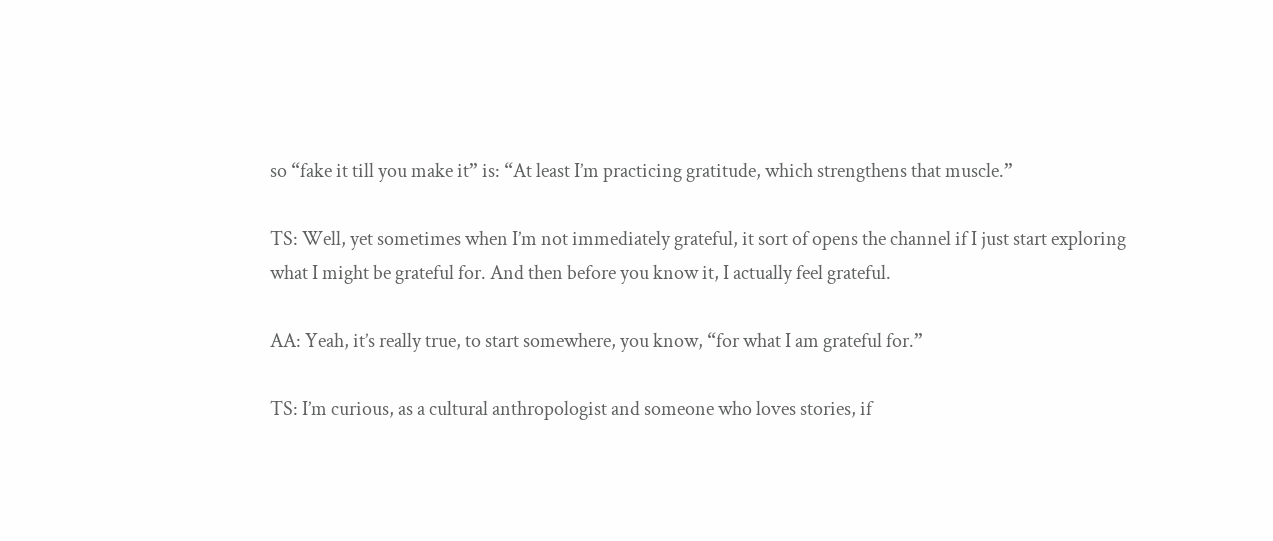so “fake it till you make it” is: “At least I’m practicing gratitude, which strengthens that muscle.”

TS: Well, yet sometimes when I’m not immediately grateful, it sort of opens the channel if I just start exploring what I might be grateful for. And then before you know it, I actually feel grateful.

AA: Yeah, it’s really true, to start somewhere, you know, “for what I am grateful for.”

TS: I’m curious, as a cultural anthropologist and someone who loves stories, if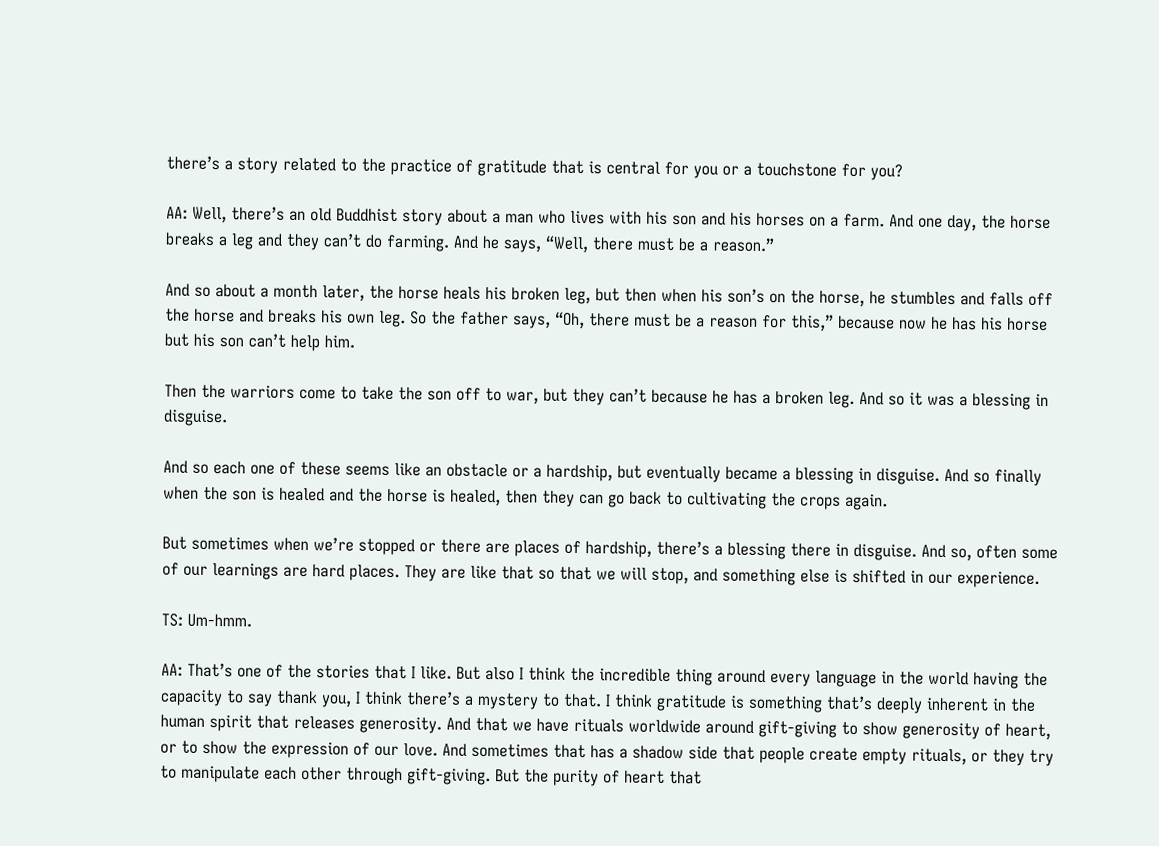there’s a story related to the practice of gratitude that is central for you or a touchstone for you?

AA: Well, there’s an old Buddhist story about a man who lives with his son and his horses on a farm. And one day, the horse breaks a leg and they can’t do farming. And he says, “Well, there must be a reason.”

And so about a month later, the horse heals his broken leg, but then when his son’s on the horse, he stumbles and falls off the horse and breaks his own leg. So the father says, “Oh, there must be a reason for this,” because now he has his horse but his son can’t help him.

Then the warriors come to take the son off to war, but they can’t because he has a broken leg. And so it was a blessing in disguise.

And so each one of these seems like an obstacle or a hardship, but eventually became a blessing in disguise. And so finally when the son is healed and the horse is healed, then they can go back to cultivating the crops again.

But sometimes when we’re stopped or there are places of hardship, there’s a blessing there in disguise. And so, often some of our learnings are hard places. They are like that so that we will stop, and something else is shifted in our experience.

TS: Um-hmm.

AA: That’s one of the stories that I like. But also I think the incredible thing around every language in the world having the capacity to say thank you, I think there’s a mystery to that. I think gratitude is something that’s deeply inherent in the human spirit that releases generosity. And that we have rituals worldwide around gift-giving to show generosity of heart, or to show the expression of our love. And sometimes that has a shadow side that people create empty rituals, or they try to manipulate each other through gift-giving. But the purity of heart that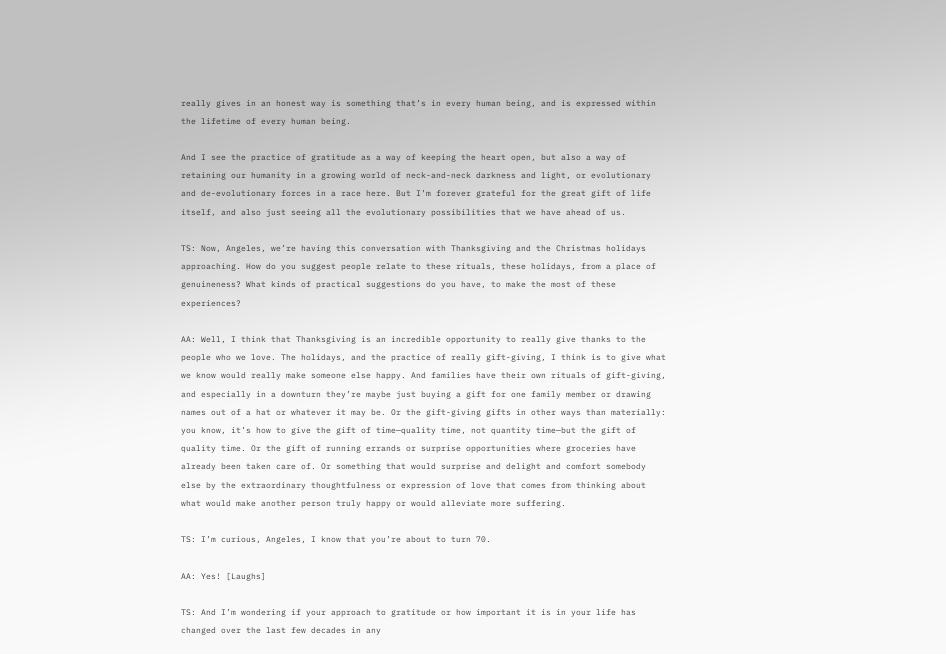really gives in an honest way is something that’s in every human being, and is expressed within the lifetime of every human being.

And I see the practice of gratitude as a way of keeping the heart open, but also a way of retaining our humanity in a growing world of neck-and-neck darkness and light, or evolutionary and de-evolutionary forces in a race here. But I’m forever grateful for the great gift of life itself, and also just seeing all the evolutionary possibilities that we have ahead of us.

TS: Now, Angeles, we’re having this conversation with Thanksgiving and the Christmas holidays approaching. How do you suggest people relate to these rituals, these holidays, from a place of genuineness? What kinds of practical suggestions do you have, to make the most of these experiences?

AA: Well, I think that Thanksgiving is an incredible opportunity to really give thanks to the people who we love. The holidays, and the practice of really gift-giving, I think is to give what we know would really make someone else happy. And families have their own rituals of gift-giving, and especially in a downturn they’re maybe just buying a gift for one family member or drawing names out of a hat or whatever it may be. Or the gift-giving gifts in other ways than materially: you know, it’s how to give the gift of time—quality time, not quantity time—but the gift of quality time. Or the gift of running errands or surprise opportunities where groceries have already been taken care of. Or something that would surprise and delight and comfort somebody else by the extraordinary thoughtfulness or expression of love that comes from thinking about what would make another person truly happy or would alleviate more suffering.

TS: I’m curious, Angeles, I know that you’re about to turn 70.

AA: Yes! [Laughs]

TS: And I’m wondering if your approach to gratitude or how important it is in your life has changed over the last few decades in any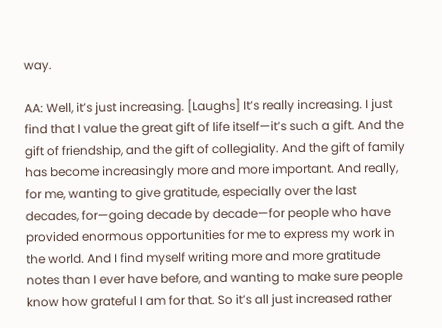way.

AA: Well, it’s just increasing. [Laughs] It’s really increasing. I just find that I value the great gift of life itself—it’s such a gift. And the gift of friendship, and the gift of collegiality. And the gift of family has become increasingly more and more important. And really, for me, wanting to give gratitude, especially over the last decades, for—going decade by decade—for people who have provided enormous opportunities for me to express my work in the world. And I find myself writing more and more gratitude notes than I ever have before, and wanting to make sure people know how grateful I am for that. So it’s all just increased rather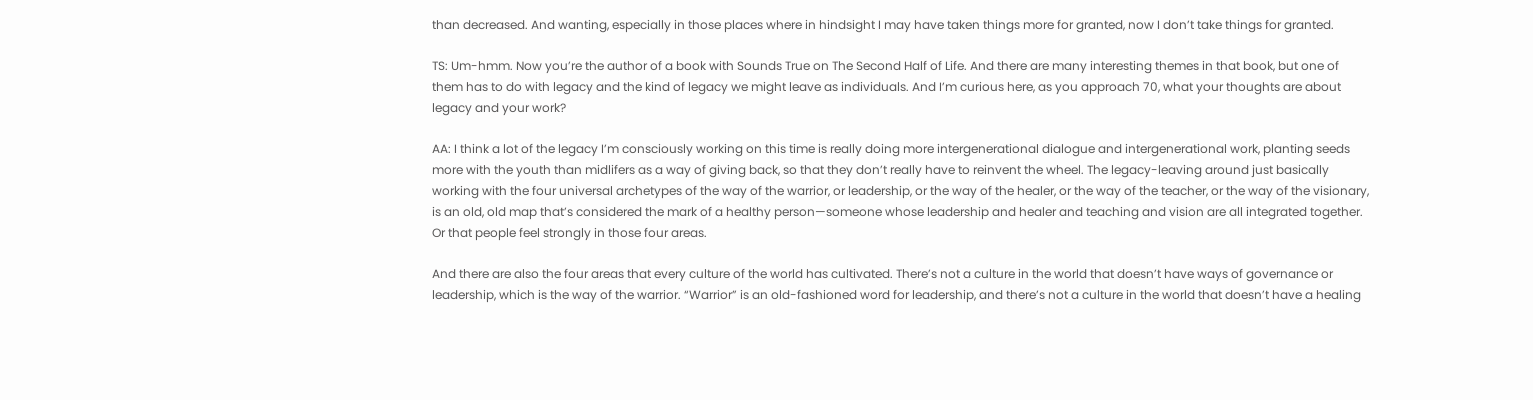than decreased. And wanting, especially in those places where in hindsight I may have taken things more for granted, now I don’t take things for granted.

TS: Um-hmm. Now you’re the author of a book with Sounds True on The Second Half of Life. And there are many interesting themes in that book, but one of them has to do with legacy and the kind of legacy we might leave as individuals. And I’m curious here, as you approach 70, what your thoughts are about legacy and your work?

AA: I think a lot of the legacy I’m consciously working on this time is really doing more intergenerational dialogue and intergenerational work, planting seeds more with the youth than midlifers as a way of giving back, so that they don’t really have to reinvent the wheel. The legacy-leaving around just basically working with the four universal archetypes of the way of the warrior, or leadership, or the way of the healer, or the way of the teacher, or the way of the visionary, is an old, old map that’s considered the mark of a healthy person—someone whose leadership and healer and teaching and vision are all integrated together. Or that people feel strongly in those four areas.

And there are also the four areas that every culture of the world has cultivated. There’s not a culture in the world that doesn’t have ways of governance or leadership, which is the way of the warrior. “Warrior” is an old-fashioned word for leadership, and there’s not a culture in the world that doesn’t have a healing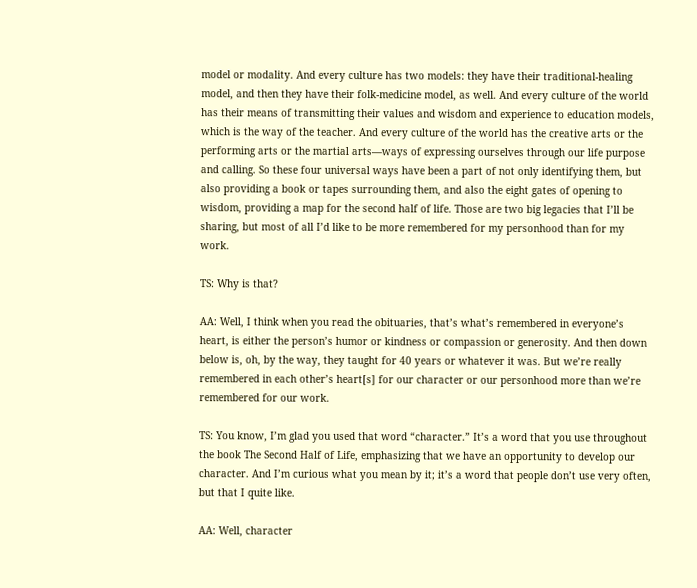model or modality. And every culture has two models: they have their traditional-healing model, and then they have their folk-medicine model, as well. And every culture of the world has their means of transmitting their values and wisdom and experience to education models, which is the way of the teacher. And every culture of the world has the creative arts or the performing arts or the martial arts—ways of expressing ourselves through our life purpose and calling. So these four universal ways have been a part of not only identifying them, but also providing a book or tapes surrounding them, and also the eight gates of opening to wisdom, providing a map for the second half of life. Those are two big legacies that I’ll be sharing, but most of all I’d like to be more remembered for my personhood than for my work.

TS: Why is that?

AA: Well, I think when you read the obituaries, that’s what’s remembered in everyone’s heart, is either the person’s humor or kindness or compassion or generosity. And then down below is, oh, by the way, they taught for 40 years or whatever it was. But we’re really remembered in each other’s heart[s] for our character or our personhood more than we’re remembered for our work.

TS: You know, I’m glad you used that word “character.” It’s a word that you use throughout the book The Second Half of Life, emphasizing that we have an opportunity to develop our character. And I’m curious what you mean by it; it’s a word that people don’t use very often, but that I quite like.

AA: Well, character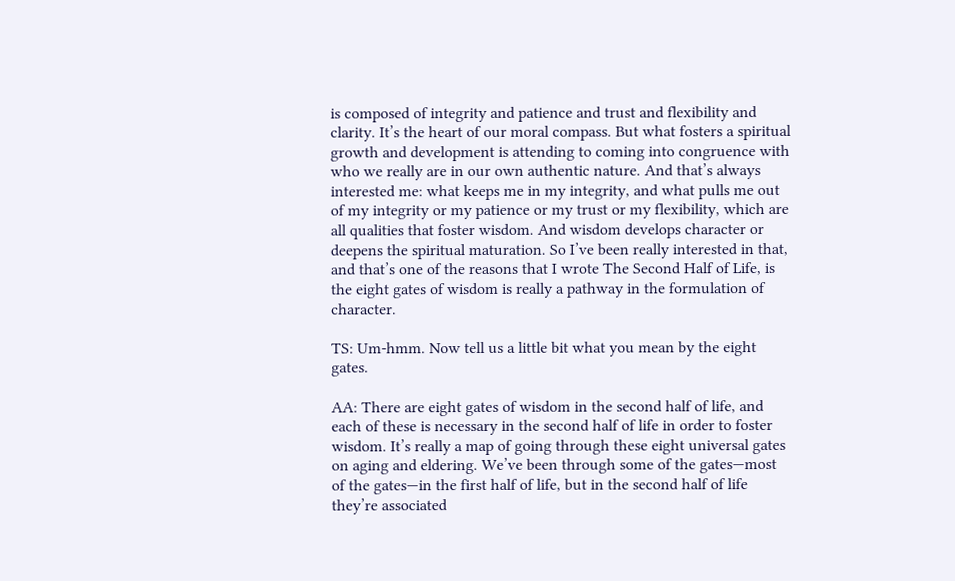is composed of integrity and patience and trust and flexibility and clarity. It’s the heart of our moral compass. But what fosters a spiritual growth and development is attending to coming into congruence with who we really are in our own authentic nature. And that’s always interested me: what keeps me in my integrity, and what pulls me out of my integrity or my patience or my trust or my flexibility, which are all qualities that foster wisdom. And wisdom develops character or deepens the spiritual maturation. So I’ve been really interested in that, and that’s one of the reasons that I wrote The Second Half of Life, is the eight gates of wisdom is really a pathway in the formulation of character.

TS: Um-hmm. Now tell us a little bit what you mean by the eight gates.

AA: There are eight gates of wisdom in the second half of life, and each of these is necessary in the second half of life in order to foster wisdom. It’s really a map of going through these eight universal gates on aging and eldering. We’ve been through some of the gates—most of the gates—in the first half of life, but in the second half of life they’re associated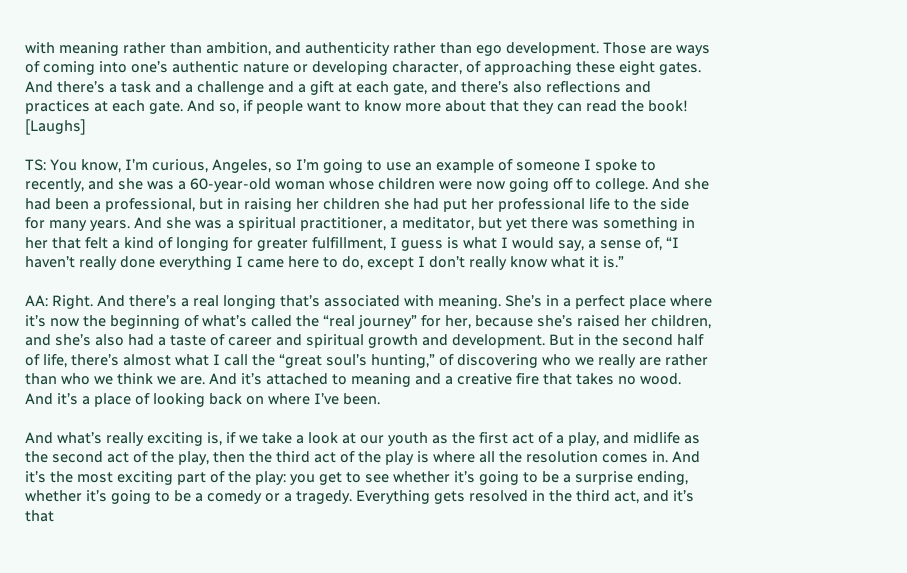with meaning rather than ambition, and authenticity rather than ego development. Those are ways of coming into one’s authentic nature or developing character, of approaching these eight gates. And there’s a task and a challenge and a gift at each gate, and there’s also reflections and practices at each gate. And so, if people want to know more about that they can read the book! [Laughs]

TS: You know, I’m curious, Angeles, so I’m going to use an example of someone I spoke to recently, and she was a 60-year-old woman whose children were now going off to college. And she had been a professional, but in raising her children she had put her professional life to the side for many years. And she was a spiritual practitioner, a meditator, but yet there was something in her that felt a kind of longing for greater fulfillment, I guess is what I would say, a sense of, “I haven’t really done everything I came here to do, except I don’t really know what it is.”

AA: Right. And there’s a real longing that’s associated with meaning. She’s in a perfect place where it’s now the beginning of what’s called the “real journey” for her, because she’s raised her children, and she’s also had a taste of career and spiritual growth and development. But in the second half of life, there’s almost what I call the “great soul’s hunting,” of discovering who we really are rather than who we think we are. And it’s attached to meaning and a creative fire that takes no wood. And it’s a place of looking back on where I’ve been.

And what’s really exciting is, if we take a look at our youth as the first act of a play, and midlife as the second act of the play, then the third act of the play is where all the resolution comes in. And it’s the most exciting part of the play: you get to see whether it’s going to be a surprise ending, whether it’s going to be a comedy or a tragedy. Everything gets resolved in the third act, and it’s that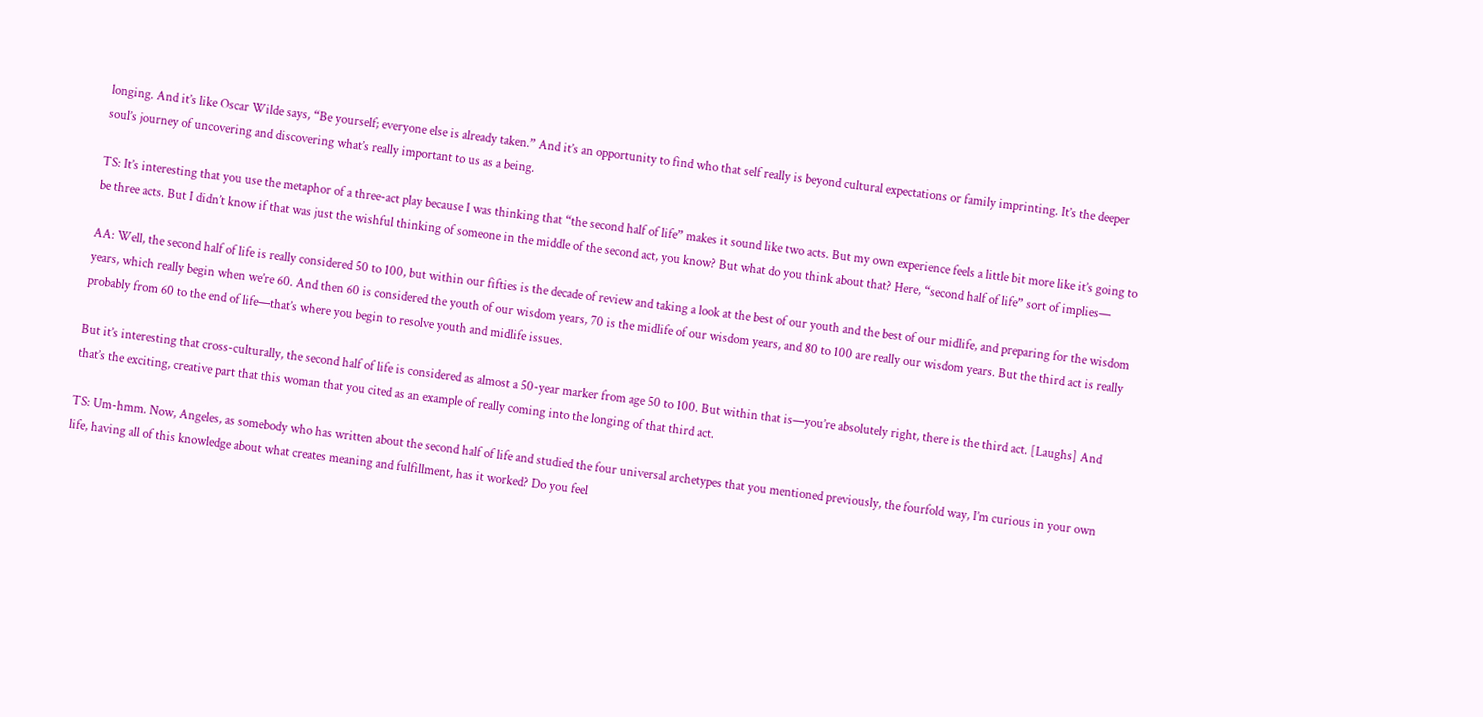longing. And it’s like Oscar Wilde says, “Be yourself; everyone else is already taken.” And it’s an opportunity to find who that self really is beyond cultural expectations or family imprinting. It’s the deeper soul’s journey of uncovering and discovering what’s really important to us as a being.

TS: It’s interesting that you use the metaphor of a three-act play because I was thinking that “the second half of life” makes it sound like two acts. But my own experience feels a little bit more like it’s going to be three acts. But I didn’t know if that was just the wishful thinking of someone in the middle of the second act, you know? But what do you think about that? Here, “second half of life” sort of implies—

AA: Well, the second half of life is really considered 50 to 100, but within our fifties is the decade of review and taking a look at the best of our youth and the best of our midlife, and preparing for the wisdom years, which really begin when we’re 60. And then 60 is considered the youth of our wisdom years, 70 is the midlife of our wisdom years, and 80 to 100 are really our wisdom years. But the third act is really probably from 60 to the end of life—that’s where you begin to resolve youth and midlife issues.

But it’s interesting that cross-culturally, the second half of life is considered as almost a 50-year marker from age 50 to 100. But within that is—you’re absolutely right, there is the third act. [Laughs] And that’s the exciting, creative part that this woman that you cited as an example of really coming into the longing of that third act.

TS: Um-hmm. Now, Angeles, as somebody who has written about the second half of life and studied the four universal archetypes that you mentioned previously, the fourfold way, I’m curious in your own life, having all of this knowledge about what creates meaning and fulfillment, has it worked? Do you feel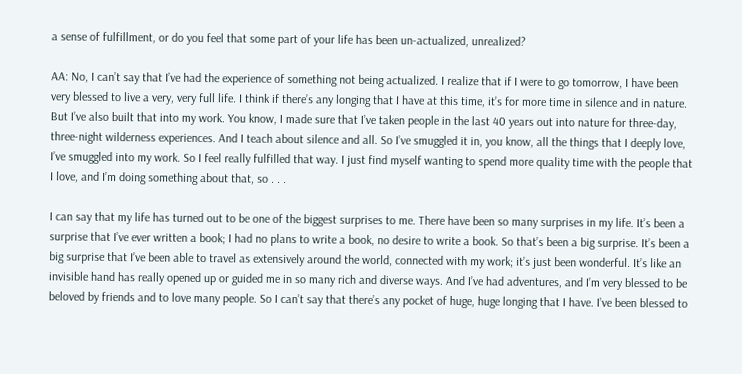a sense of fulfillment, or do you feel that some part of your life has been un-actualized, unrealized?

AA: No, I can’t say that I’ve had the experience of something not being actualized. I realize that if I were to go tomorrow, I have been very blessed to live a very, very full life. I think if there’s any longing that I have at this time, it’s for more time in silence and in nature. But I’ve also built that into my work. You know, I made sure that I’ve taken people in the last 40 years out into nature for three-day, three-night wilderness experiences. And I teach about silence and all. So I’ve smuggled it in, you know, all the things that I deeply love, I’ve smuggled into my work. So I feel really fulfilled that way. I just find myself wanting to spend more quality time with the people that I love, and I’m doing something about that, so . . .

I can say that my life has turned out to be one of the biggest surprises to me. There have been so many surprises in my life. It’s been a surprise that I’ve ever written a book; I had no plans to write a book, no desire to write a book. So that’s been a big surprise. It’s been a big surprise that I’ve been able to travel as extensively around the world, connected with my work; it’s just been wonderful. It’s like an invisible hand has really opened up or guided me in so many rich and diverse ways. And I’ve had adventures, and I’m very blessed to be beloved by friends and to love many people. So I can’t say that there’s any pocket of huge, huge longing that I have. I’ve been blessed to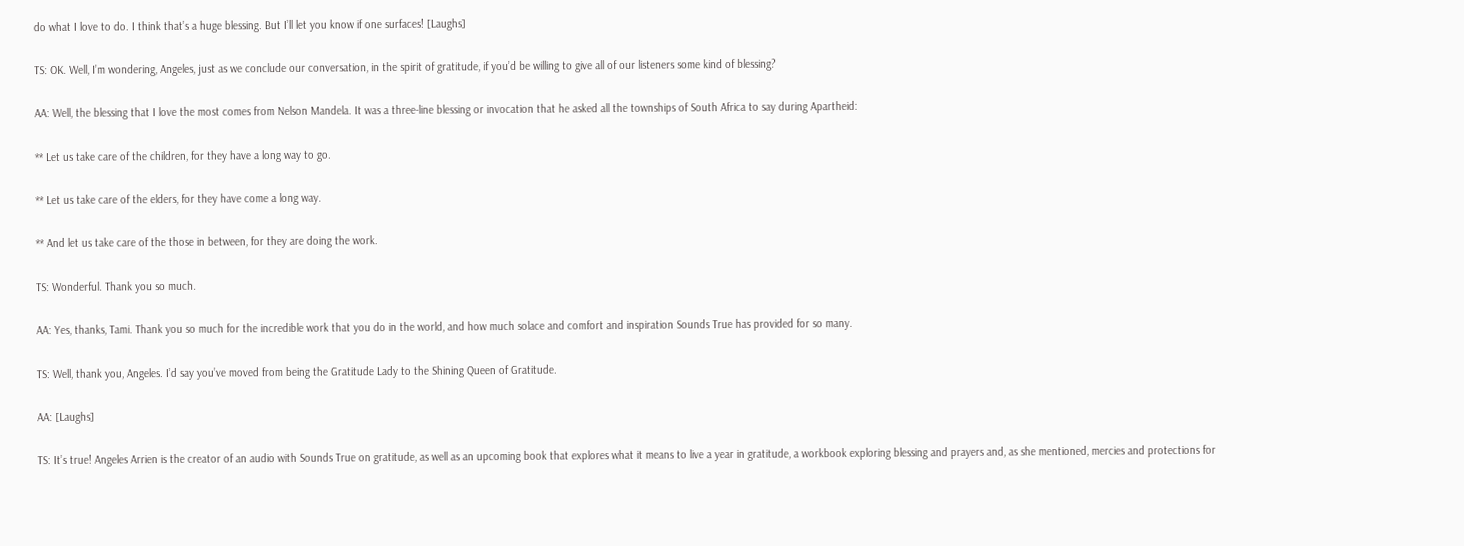do what I love to do. I think that’s a huge blessing. But I’ll let you know if one surfaces! [Laughs]

TS: OK. Well, I’m wondering, Angeles, just as we conclude our conversation, in the spirit of gratitude, if you’d be willing to give all of our listeners some kind of blessing?

AA: Well, the blessing that I love the most comes from Nelson Mandela. It was a three-line blessing or invocation that he asked all the townships of South Africa to say during Apartheid:

** Let us take care of the children, for they have a long way to go.

** Let us take care of the elders, for they have come a long way.

** And let us take care of the those in between, for they are doing the work.

TS: Wonderful. Thank you so much.

AA: Yes, thanks, Tami. Thank you so much for the incredible work that you do in the world, and how much solace and comfort and inspiration Sounds True has provided for so many.

TS: Well, thank you, Angeles. I’d say you’ve moved from being the Gratitude Lady to the Shining Queen of Gratitude.

AA: [Laughs]

TS: It’s true! Angeles Arrien is the creator of an audio with Sounds True on gratitude, as well as an upcoming book that explores what it means to live a year in gratitude, a workbook exploring blessing and prayers and, as she mentioned, mercies and protections for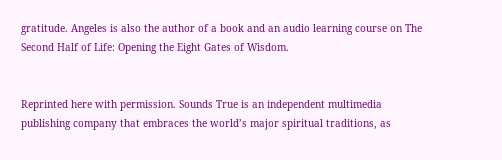gratitude. Angeles is also the author of a book and an audio learning course on The Second Half of Life: Opening the Eight Gates of Wisdom.


Reprinted here with permission. Sounds True is an independent multimedia publishing company that embraces the world’s major spiritual traditions, as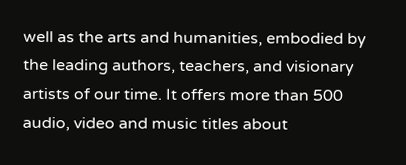well as the arts and humanities, embodied by the leading authors, teachers, and visionary artists of our time. It offers more than 500 audio, video and music titles about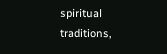spiritual traditions,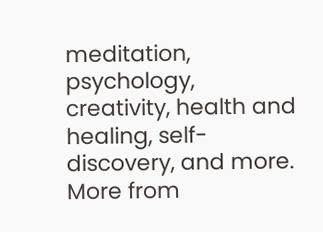meditation, psychology, creativity, health and healing, self-discovery, and more. More from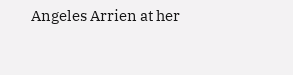Angeles Arrien at her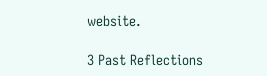website.

3 Past Reflections